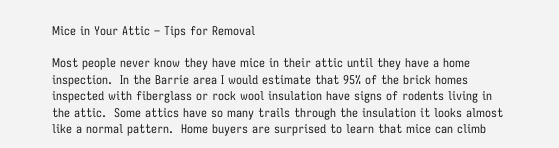Mice in Your Attic – Tips for Removal

Most people never know they have mice in their attic until they have a home inspection.  In the Barrie area I would estimate that 95% of the brick homes inspected with fiberglass or rock wool insulation have signs of rodents living in the attic.  Some attics have so many trails through the insulation it looks almost like a normal pattern.  Home buyers are surprised to learn that mice can climb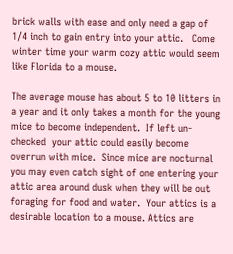brick walls with ease and only need a gap of 1/4 inch to gain entry into your attic.   Come winter time your warm cozy attic would seem like Florida to a mouse.

The average mouse has about 5 to 10 litters in a year and it only takes a month for the young mice to become independent.  If left un-checked  your attic could easily become overrun with mice.  Since mice are nocturnal you may even catch sight of one entering your attic area around dusk when they will be out foraging for food and water.  Your attics is a desirable location to a mouse. Attics are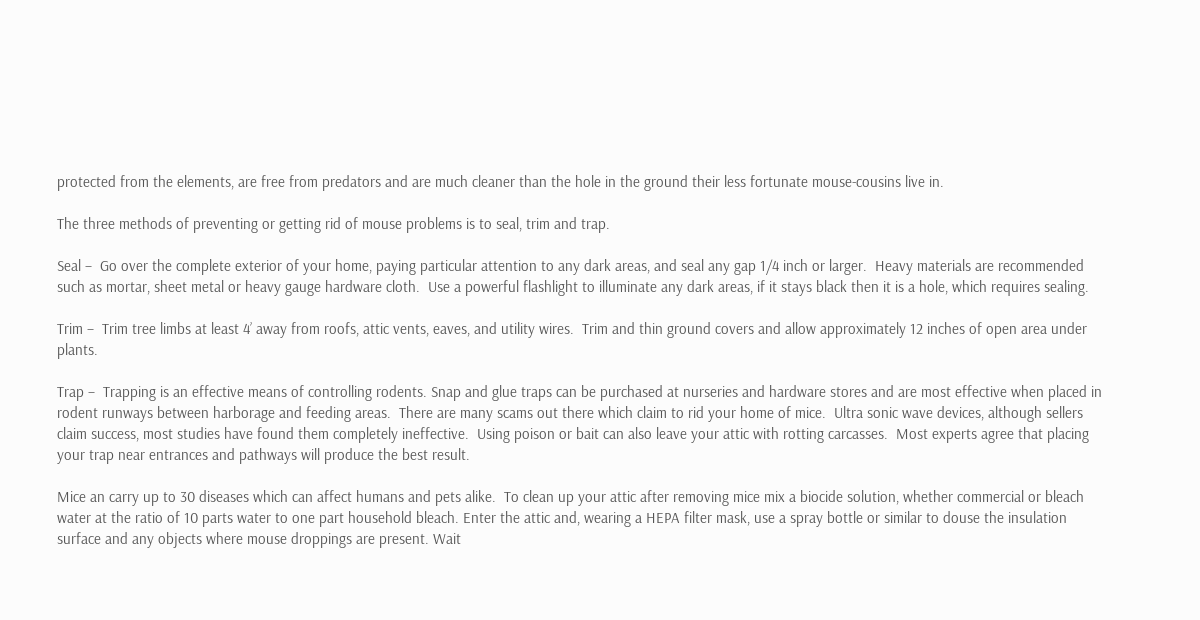protected from the elements, are free from predators and are much cleaner than the hole in the ground their less fortunate mouse-cousins live in.

The three methods of preventing or getting rid of mouse problems is to seal, trim and trap.

Seal –  Go over the complete exterior of your home, paying particular attention to any dark areas, and seal any gap 1/4 inch or larger.  Heavy materials are recommended such as mortar, sheet metal or heavy gauge hardware cloth.  Use a powerful flashlight to illuminate any dark areas, if it stays black then it is a hole, which requires sealing.

Trim –  Trim tree limbs at least 4’ away from roofs, attic vents, eaves, and utility wires.  Trim and thin ground covers and allow approximately 12 inches of open area under plants.

Trap –  Trapping is an effective means of controlling rodents. Snap and glue traps can be purchased at nurseries and hardware stores and are most effective when placed in rodent runways between harborage and feeding areas.  There are many scams out there which claim to rid your home of mice.  Ultra sonic wave devices, although sellers claim success, most studies have found them completely ineffective.  Using poison or bait can also leave your attic with rotting carcasses.  Most experts agree that placing your trap near entrances and pathways will produce the best result.

Mice an carry up to 30 diseases which can affect humans and pets alike.  To clean up your attic after removing mice mix a biocide solution, whether commercial or bleach water at the ratio of 10 parts water to one part household bleach. Enter the attic and, wearing a HEPA filter mask, use a spray bottle or similar to douse the insulation surface and any objects where mouse droppings are present. Wait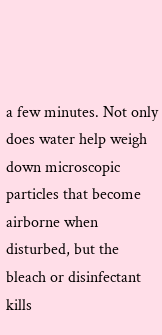a few minutes. Not only does water help weigh down microscopic particles that become airborne when disturbed, but the bleach or disinfectant kills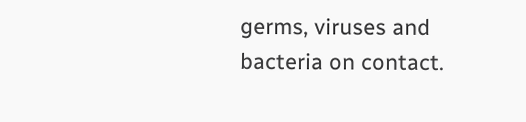germs, viruses and bacteria on contact.